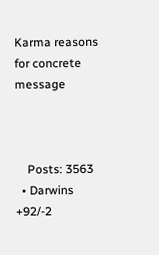Karma reasons for concrete message



    Posts: 3563
  • Darwins +92/-2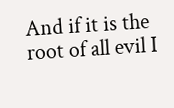And if it is the root of all evil I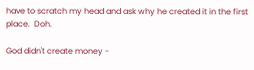have to scratch my head and ask why he created it in the first place.  Doh.

God didn't create money -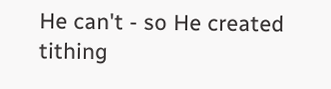He can't - so He created tithing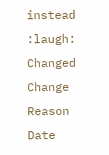instead   :laugh:
Changed Change Reason Date